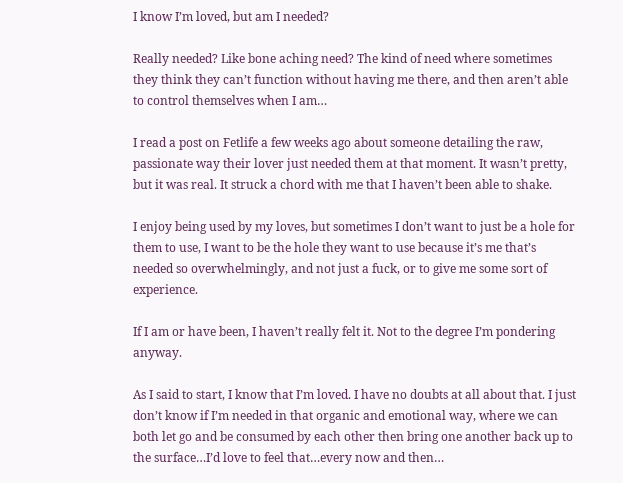I know I’m loved, but am I needed?

Really needed? Like bone aching need? The kind of need where sometimes they think they can’t function without having me there, and then aren’t able to control themselves when I am…

I read a post on Fetlife a few weeks ago about someone detailing the raw, passionate way their lover just needed them at that moment. It wasn’t pretty, but it was real. It struck a chord with me that I haven’t been able to shake.

I enjoy being used by my loves, but sometimes I don’t want to just be a hole for them to use, I want to be the hole they want to use because it’s me that’s needed so overwhelmingly, and not just a fuck, or to give me some sort of experience.

If I am or have been, I haven’t really felt it. Not to the degree I’m pondering anyway.

As I said to start, I know that I’m loved. I have no doubts at all about that. I just don’t know if I’m needed in that organic and emotional way, where we can both let go and be consumed by each other then bring one another back up to the surface…I’d love to feel that…every now and then…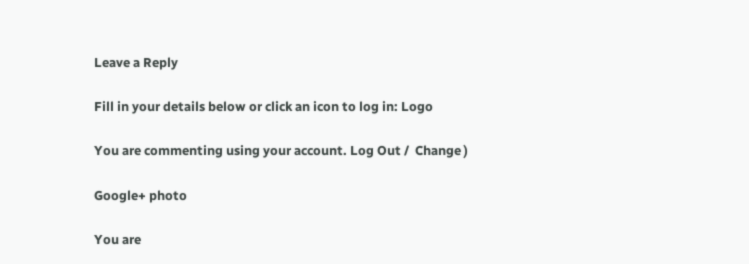Leave a Reply

Fill in your details below or click an icon to log in: Logo

You are commenting using your account. Log Out /  Change )

Google+ photo

You are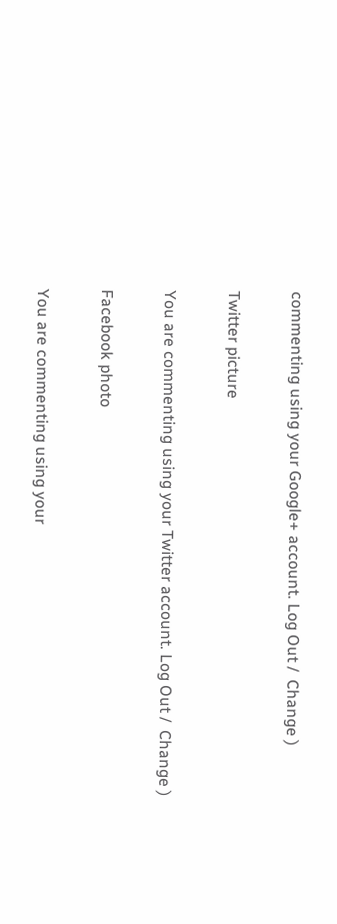commenting using your Google+ account. Log Out /  Change )

Twitter picture

You are commenting using your Twitter account. Log Out /  Change )

Facebook photo

You are commenting using your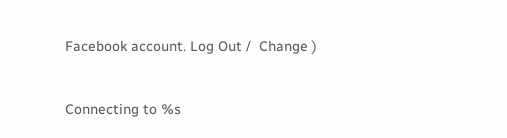Facebook account. Log Out /  Change )


Connecting to %s